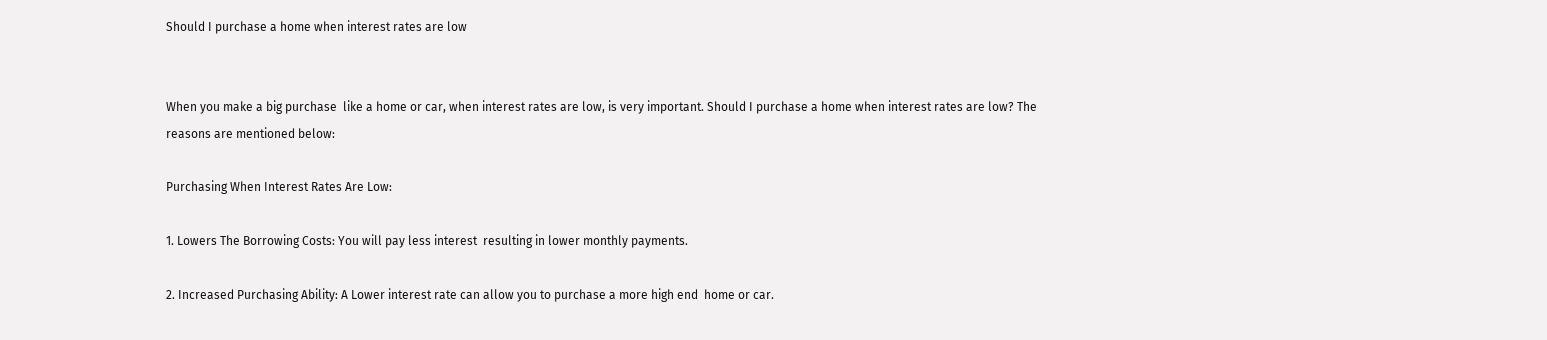Should I purchase a home when interest rates are low


When you make a big purchase  like a home or car, when interest rates are low, is very important. Should I purchase a home when interest rates are low? The reasons are mentioned below:

Purchasing When Interest Rates Are Low:

1. Lowers The Borrowing Costs: You will pay less interest  resulting in lower monthly payments.

2. Increased Purchasing Ability: A Lower interest rate can allow you to purchase a more high end  home or car.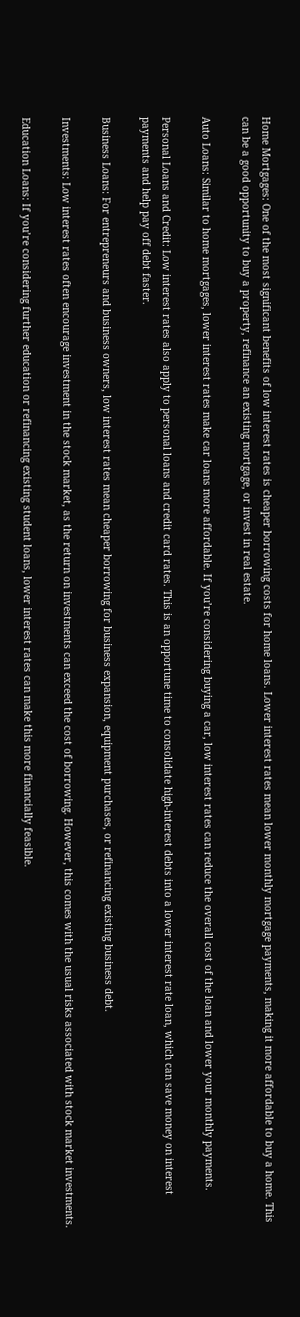Home Mortgages: One of the most significant benefits of low interest rates is cheaper borrowing costs for home loans. Lower interest rates mean lower monthly mortgage payments, making it more affordable to buy a home. This can be a good opportunity to buy a property, refinance an existing mortgage, or invest in real estate.

Auto Loans: Similar to home mortgages, lower interest rates make car loans more affordable. If you’re considering buying a car, low interest rates can reduce the overall cost of the loan and lower your monthly payments.

Personal Loans and Credit: Low interest rates also apply to personal loans and credit card rates. This is an opportune time to consolidate high-interest debts into a lower interest rate loan, which can save money on interest payments and help pay off debt faster.

Business Loans: For entrepreneurs and business owners, low interest rates mean cheaper borrowing for business expansion, equipment purchases, or refinancing existing business debt.

Investments: Low interest rates often encourage investment in the stock market, as the return on investments can exceed the cost of borrowing. However, this comes with the usual risks associated with stock market investments.

Education Loans: If you’re considering further education or refinancing existing student loans, lower interest rates can make this more financially feasible.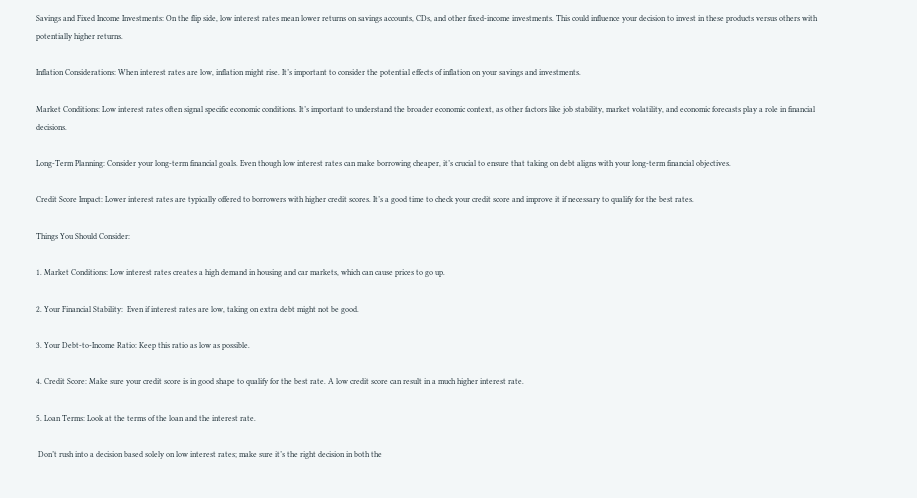Savings and Fixed Income Investments: On the flip side, low interest rates mean lower returns on savings accounts, CDs, and other fixed-income investments. This could influence your decision to invest in these products versus others with potentially higher returns.

Inflation Considerations: When interest rates are low, inflation might rise. It’s important to consider the potential effects of inflation on your savings and investments.

Market Conditions: Low interest rates often signal specific economic conditions. It’s important to understand the broader economic context, as other factors like job stability, market volatility, and economic forecasts play a role in financial decisions.

Long-Term Planning: Consider your long-term financial goals. Even though low interest rates can make borrowing cheaper, it’s crucial to ensure that taking on debt aligns with your long-term financial objectives.

Credit Score Impact: Lower interest rates are typically offered to borrowers with higher credit scores. It’s a good time to check your credit score and improve it if necessary to qualify for the best rates.

Things You Should Consider:

1. Market Conditions: Low interest rates creates a high demand in housing and car markets, which can cause prices to go up.

2. Your Financial Stability:  Even if interest rates are low, taking on extra debt might not be good.

3. Your Debt-to-Income Ratio: Keep this ratio as low as possible.

4. Credit Score: Make sure your credit score is in good shape to qualify for the best rate. A low credit score can result in a much higher interest rate.

5. Loan Terms: Look at the terms of the loan and the interest rate.

 Don’t rush into a decision based solely on low interest rates; make sure it’s the right decision in both the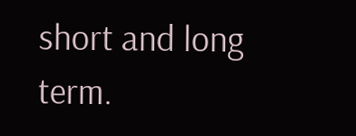short and long term.